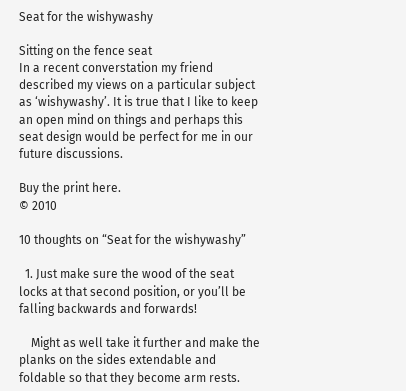Seat for the wishywashy

Sitting on the fence seat
In a recent converstation my friend described my views on a particular subject as ‘wishywashy’. It is true that I like to keep an open mind on things and perhaps this seat design would be perfect for me in our future discussions.

Buy the print here.
© 2010

10 thoughts on “Seat for the wishywashy”

  1. Just make sure the wood of the seat locks at that second position, or you’ll be falling backwards and forwards!

    Might as well take it further and make the planks on the sides extendable and foldable so that they become arm rests.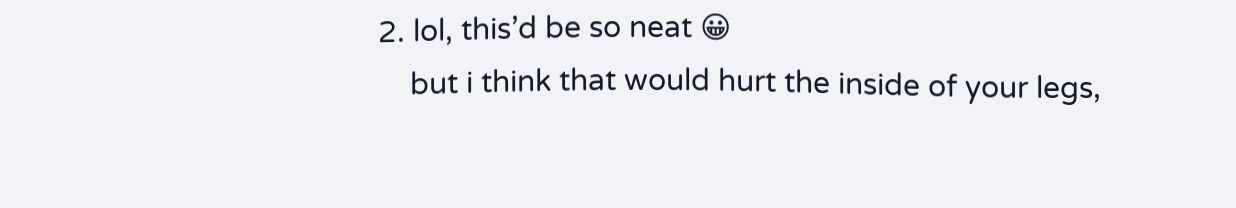2. lol, this’d be so neat 😀
    but i think that would hurt the inside of your legs,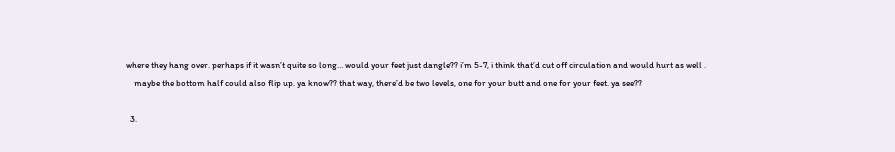where they hang over. perhaps if it wasn’t quite so long… would your feet just dangle?? i’m 5-7, i think that’d cut off circulation and would hurt as well .
    maybe the bottom half could also flip up. ya know?? that way, there’d be two levels, one for your butt and one for your feet. ya see??

  3.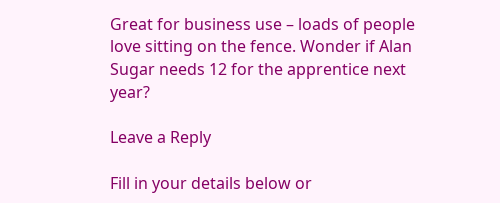Great for business use – loads of people love sitting on the fence. Wonder if Alan Sugar needs 12 for the apprentice next year?

Leave a Reply

Fill in your details below or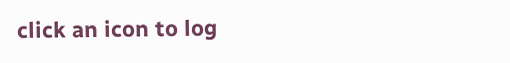click an icon to log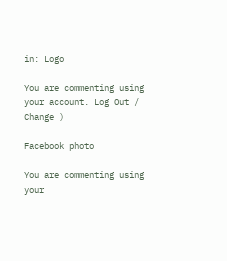in: Logo

You are commenting using your account. Log Out /  Change )

Facebook photo

You are commenting using your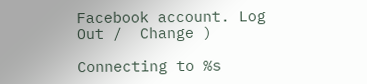Facebook account. Log Out /  Change )

Connecting to %s